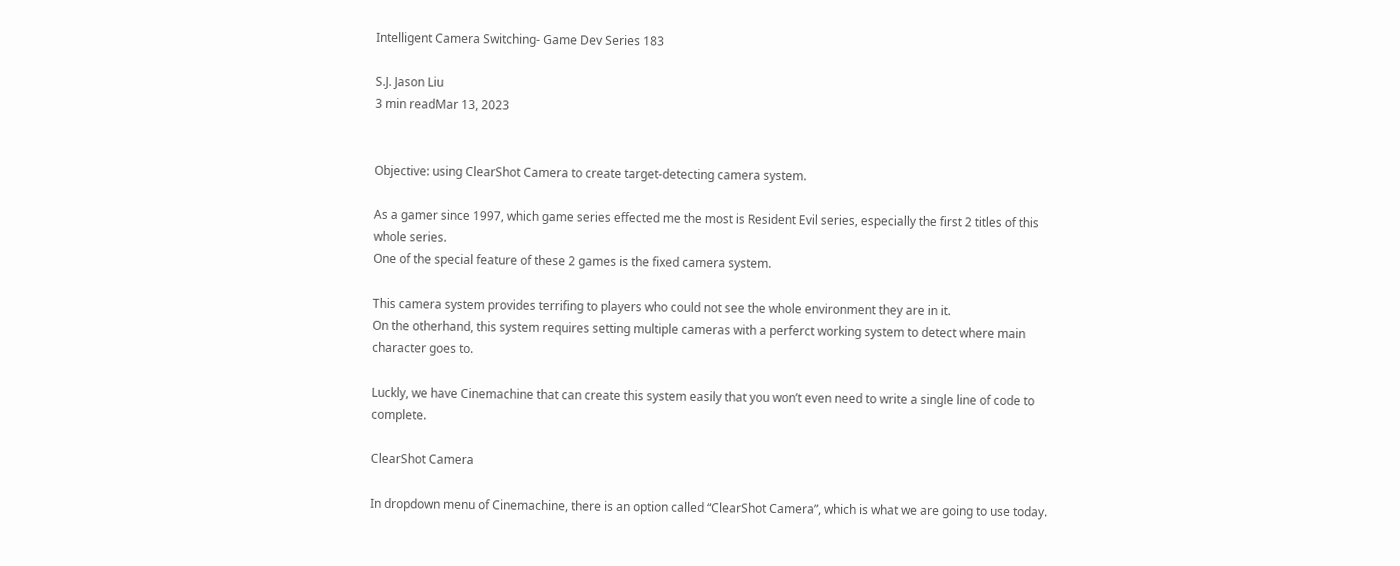Intelligent Camera Switching- Game Dev Series 183

S.J. Jason Liu
3 min readMar 13, 2023


Objective: using ClearShot Camera to create target-detecting camera system.

As a gamer since 1997, which game series effected me the most is Resident Evil series, especially the first 2 titles of this whole series.
One of the special feature of these 2 games is the fixed camera system.

This camera system provides terrifing to players who could not see the whole environment they are in it.
On the otherhand, this system requires setting multiple cameras with a perferct working system to detect where main character goes to.

Luckly, we have Cinemachine that can create this system easily that you won’t even need to write a single line of code to complete.

ClearShot Camera

In dropdown menu of Cinemachine, there is an option called “ClearShot Camera”, which is what we are going to use today.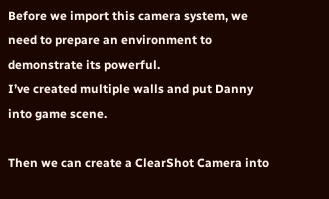Before we import this camera system, we need to prepare an environment to demonstrate its powerful.
I’ve created multiple walls and put Danny into game scene.

Then we can create a ClearShot Camera into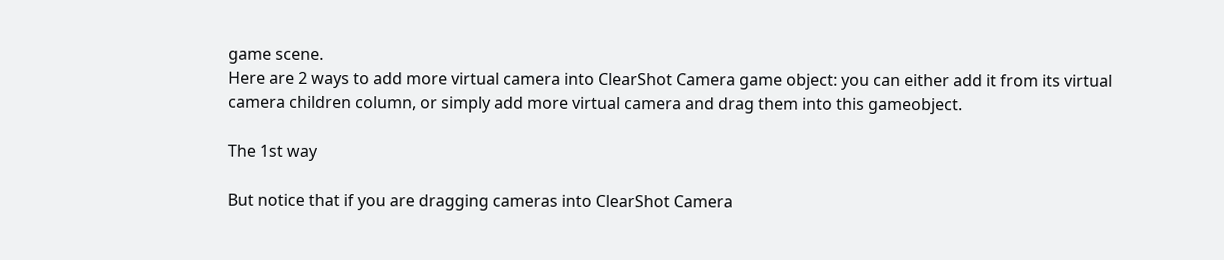game scene.
Here are 2 ways to add more virtual camera into ClearShot Camera game object: you can either add it from its virtual camera children column, or simply add more virtual camera and drag them into this gameobject.

The 1st way

But notice that if you are dragging cameras into ClearShot Camera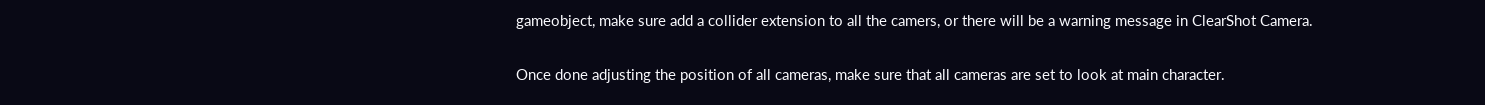gameobject, make sure add a collider extension to all the camers, or there will be a warning message in ClearShot Camera.

Once done adjusting the position of all cameras, make sure that all cameras are set to look at main character.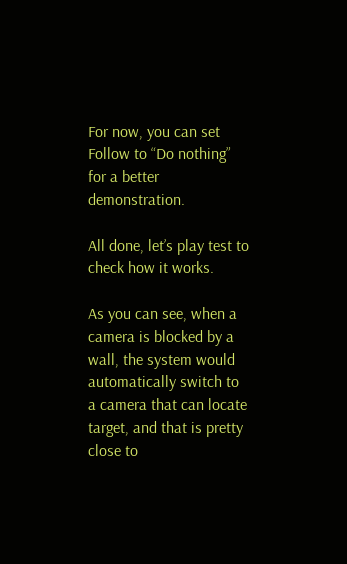For now, you can set Follow to “Do nothing” for a better demonstration.

All done, let’s play test to check how it works.

As you can see, when a camera is blocked by a wall, the system would automatically switch to a camera that can locate target, and that is pretty close to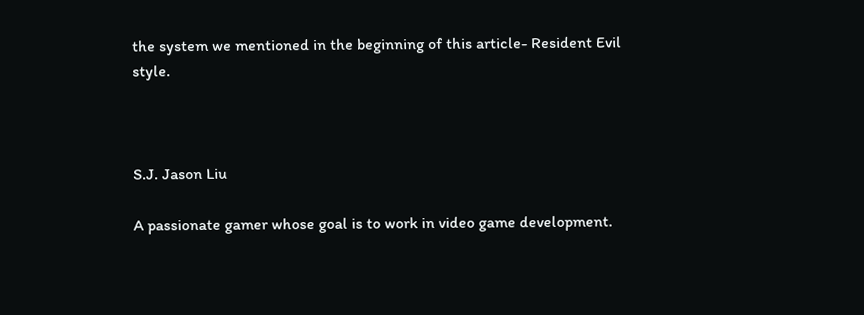the system we mentioned in the beginning of this article- Resident Evil style.



S.J. Jason Liu

A passionate gamer whose goal is to work in video game development.